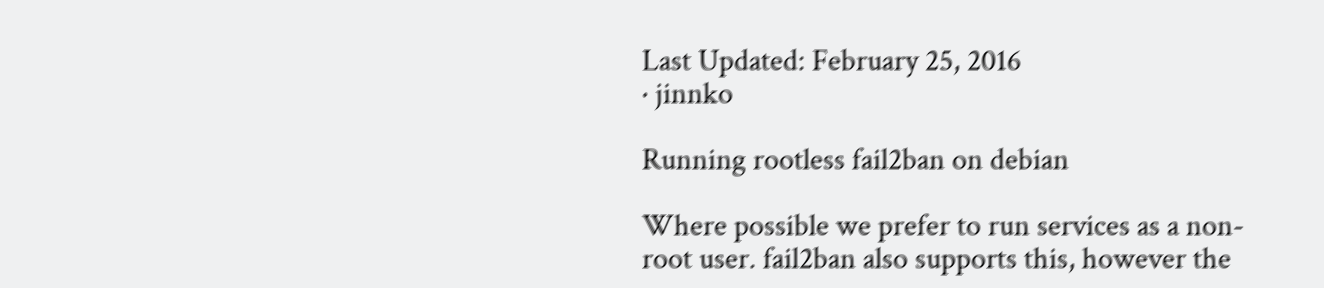Last Updated: February 25, 2016
· jinnko

Running rootless fail2ban on debian

Where possible we prefer to run services as a non-root user. fail2ban also supports this, however the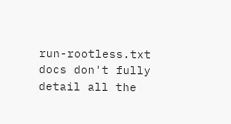run-rootless.txt docs don't fully detail all the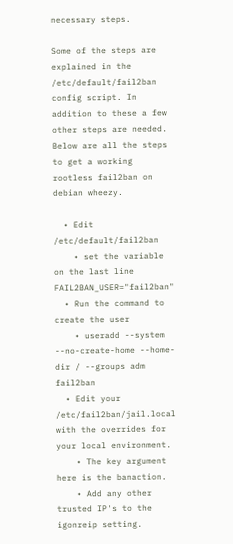necessary steps.

Some of the steps are explained in the /etc/default/fail2ban config script. In addition to these a few other steps are needed. Below are all the steps to get a working rootless fail2ban on debian wheezy.

  • Edit /etc/default/fail2ban
    • set the variable on the last line FAIL2BAN_USER="fail2ban"
  • Run the command to create the user
    • useradd --system --no-create-home --home-dir / --groups adm fail2ban
  • Edit your /etc/fail2ban/jail.local with the overrides for your local environment.
    • The key argument here is the banaction.
    • Add any other trusted IP's to the igonreip setting.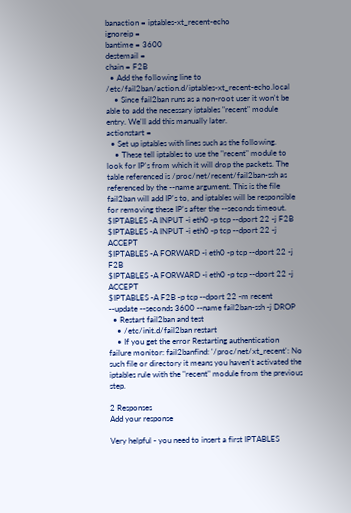banaction = iptables-xt_recent-echo
ignoreip =
bantime = 3600
destemail =
chain = F2B
  • Add the following line to /etc/fail2ban/action.d/iptables-xt_recent-echo.local
    • Since fail2ban runs as a non-root user it won't be able to add the necessary iptables "recent" module entry. We'll add this manually later.
actionstart =
  • Set up iptables with lines such as the following.
    • These tell iptables to use the "recent" module to look for IP's from which it will drop the packets. The table referenced is /proc/net/recent/fail2ban-ssh as referenced by the --name argument. This is the file fail2ban will add IP's to, and iptables will be responsible for removing these IP's after the --seconds timeout.
$IPTABLES -A INPUT -i eth0 -p tcp --dport 22 -j F2B
$IPTABLES -A INPUT -i eth0 -p tcp --dport 22 -j ACCEPT
$IPTABLES -A FORWARD -i eth0 -p tcp --dport 22 -j F2B
$IPTABLES -A FORWARD -i eth0 -p tcp --dport 22 -j ACCEPT
$IPTABLES -A F2B -p tcp --dport 22 -m recent --update --seconds 3600 --name fail2ban-ssh -j DROP
  • Restart fail2ban and test
    • /etc/init.d/fail2ban restart
    • If you get the error Restarting authentication failure monitor: fail2banfind: '/proc/net/xt_recent': No such file or directory it means you haven't activated the iptables rule with the "recent" module from the previous step.

2 Responses
Add your response

Very helpful - you need to insert a first IPTABLES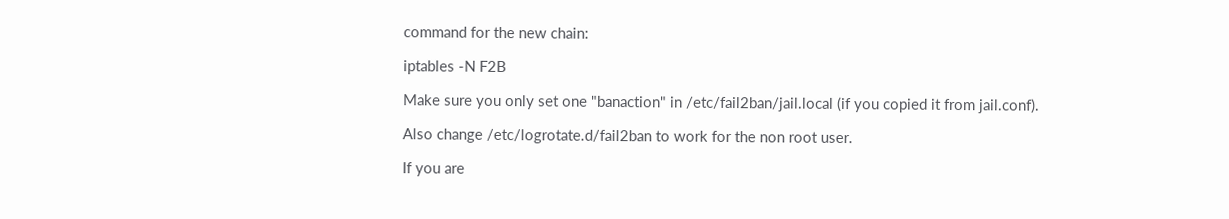command for the new chain:

iptables -N F2B

Make sure you only set one "banaction" in /etc/fail2ban/jail.local (if you copied it from jail.conf).

Also change /etc/logrotate.d/fail2ban to work for the non root user.

If you are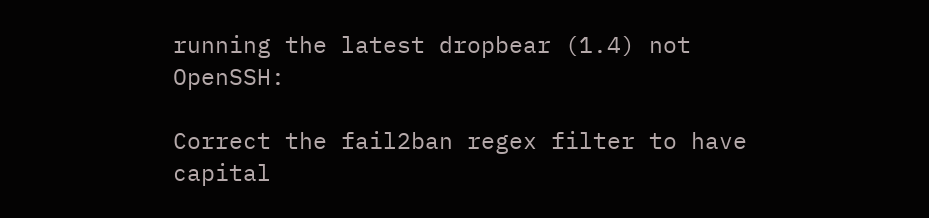running the latest dropbear (1.4) not OpenSSH:

Correct the fail2ban regex filter to have capital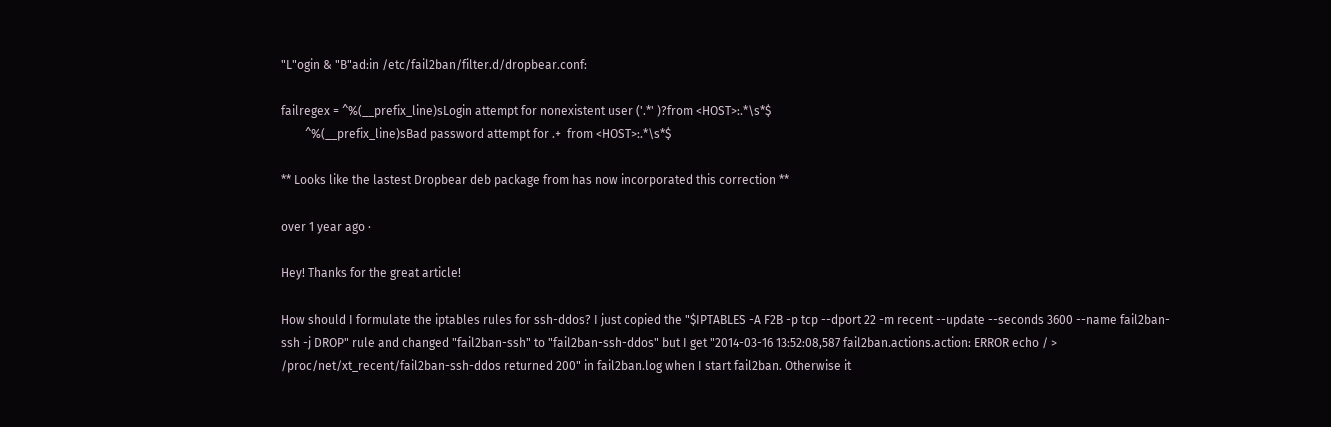"L"ogin & "B"ad:in /etc/fail2ban/filter.d/dropbear.conf:

failregex = ^%(__prefix_line)sLogin attempt for nonexistent user ('.*' )?from <HOST>:.*\s*$
        ^%(__prefix_line)sBad password attempt for .+  from <HOST>:.*\s*$

** Looks like the lastest Dropbear deb package from has now incorporated this correction **

over 1 year ago ·

Hey! Thanks for the great article!

How should I formulate the iptables rules for ssh-ddos? I just copied the "$IPTABLES -A F2B -p tcp --dport 22 -m recent --update --seconds 3600 --name fail2ban-ssh -j DROP" rule and changed "fail2ban-ssh" to "fail2ban-ssh-ddos" but I get "2014-03-16 13:52:08,587 fail2ban.actions.action: ERROR echo / > /proc/net/xt_recent/fail2ban-ssh-ddos returned 200" in fail2ban.log when I start fail2ban. Otherwise it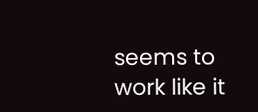seems to work like it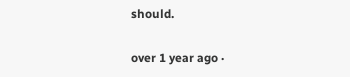should.

over 1 year ago ·